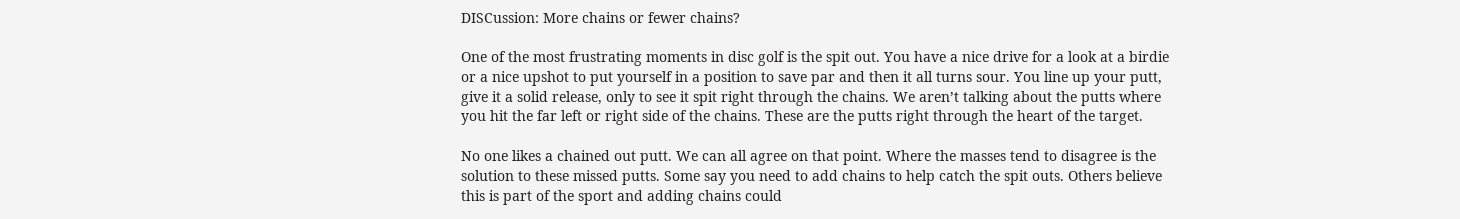DISCussion: More chains or fewer chains?

One of the most frustrating moments in disc golf is the spit out. You have a nice drive for a look at a birdie or a nice upshot to put yourself in a position to save par and then it all turns sour. You line up your putt, give it a solid release, only to see it spit right through the chains. We aren’t talking about the putts where you hit the far left or right side of the chains. These are the putts right through the heart of the target.

No one likes a chained out putt. We can all agree on that point. Where the masses tend to disagree is the solution to these missed putts. Some say you need to add chains to help catch the spit outs. Others believe this is part of the sport and adding chains could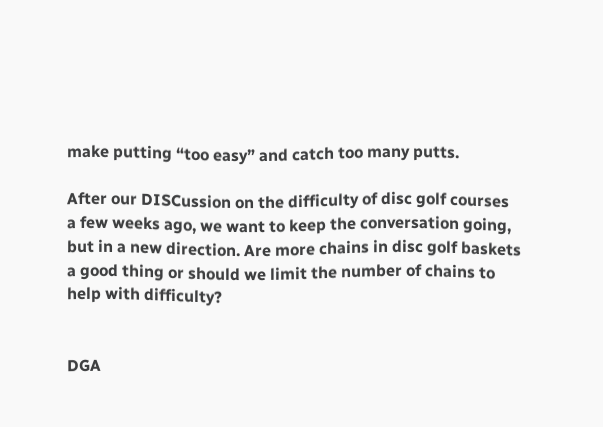make putting “too easy” and catch too many putts.

After our DISCussion on the difficulty of disc golf courses a few weeks ago, we want to keep the conversation going, but in a new direction. Are more chains in disc golf baskets a good thing or should we limit the number of chains to help with difficulty?


DGA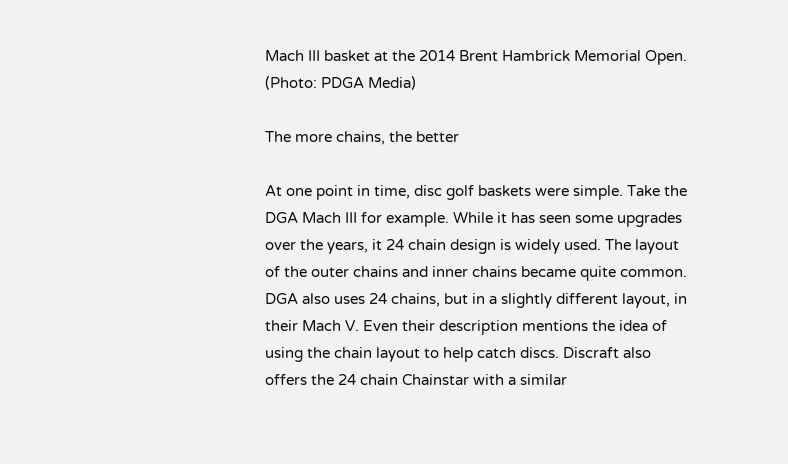Mach III basket at the 2014 Brent Hambrick Memorial Open. (Photo: PDGA Media)

The more chains, the better

At one point in time, disc golf baskets were simple. Take the DGA Mach III for example. While it has seen some upgrades over the years, it 24 chain design is widely used. The layout of the outer chains and inner chains became quite common. DGA also uses 24 chains, but in a slightly different layout, in their Mach V. Even their description mentions the idea of using the chain layout to help catch discs. Discraft also offers the 24 chain Chainstar with a similar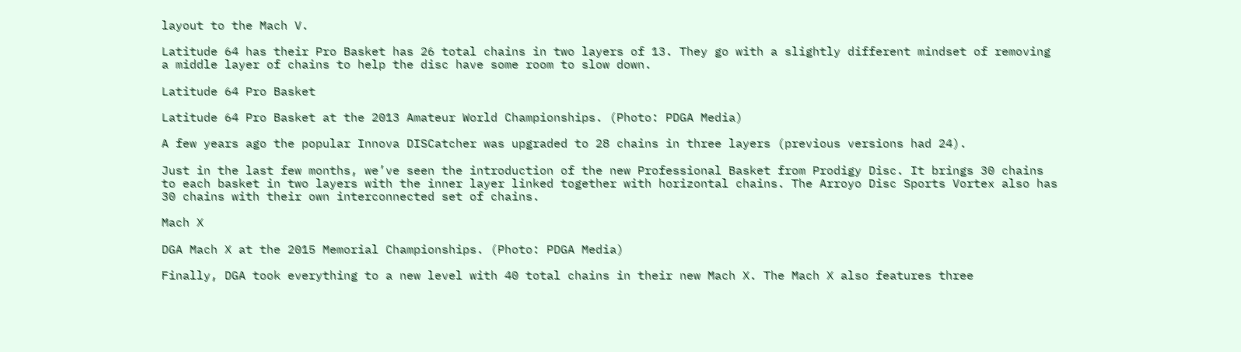layout to the Mach V.

Latitude 64 has their Pro Basket has 26 total chains in two layers of 13. They go with a slightly different mindset of removing a middle layer of chains to help the disc have some room to slow down.

Latitude 64 Pro Basket

Latitude 64 Pro Basket at the 2013 Amateur World Championships. (Photo: PDGA Media)

A few years ago the popular Innova DISCatcher was upgraded to 28 chains in three layers (previous versions had 24).

Just in the last few months, we’ve seen the introduction of the new Professional Basket from Prodigy Disc. It brings 30 chains to each basket in two layers with the inner layer linked together with horizontal chains. The Arroyo Disc Sports Vortex also has 30 chains with their own interconnected set of chains.

Mach X

DGA Mach X at the 2015 Memorial Championships. (Photo: PDGA Media)

Finally, DGA took everything to a new level with 40 total chains in their new Mach X. The Mach X also features three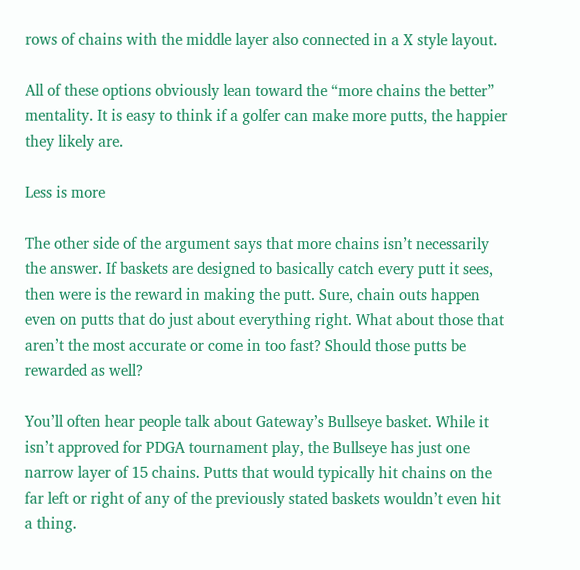rows of chains with the middle layer also connected in a X style layout.

All of these options obviously lean toward the “more chains the better” mentality. It is easy to think if a golfer can make more putts, the happier they likely are.

Less is more

The other side of the argument says that more chains isn’t necessarily the answer. If baskets are designed to basically catch every putt it sees, then were is the reward in making the putt. Sure, chain outs happen even on putts that do just about everything right. What about those that aren’t the most accurate or come in too fast? Should those putts be rewarded as well?

You’ll often hear people talk about Gateway’s Bullseye basket. While it isn’t approved for PDGA tournament play, the Bullseye has just one narrow layer of 15 chains. Putts that would typically hit chains on the far left or right of any of the previously stated baskets wouldn’t even hit a thing.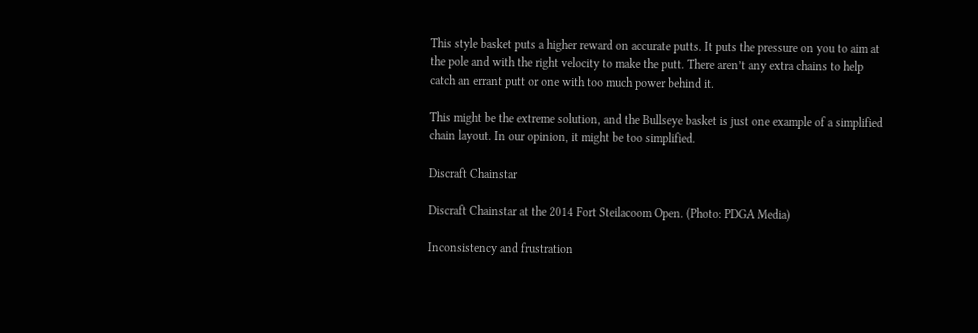This style basket puts a higher reward on accurate putts. It puts the pressure on you to aim at the pole and with the right velocity to make the putt. There aren’t any extra chains to help catch an errant putt or one with too much power behind it.

This might be the extreme solution, and the Bullseye basket is just one example of a simplified chain layout. In our opinion, it might be too simplified.

Discraft Chainstar

Discraft Chainstar at the 2014 Fort Steilacoom Open. (Photo: PDGA Media)

Inconsistency and frustration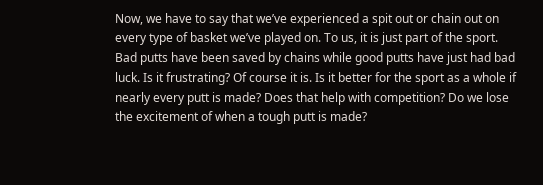Now, we have to say that we’ve experienced a spit out or chain out on every type of basket we’ve played on. To us, it is just part of the sport. Bad putts have been saved by chains while good putts have just had bad luck. Is it frustrating? Of course it is. Is it better for the sport as a whole if nearly every putt is made? Does that help with competition? Do we lose the excitement of when a tough putt is made?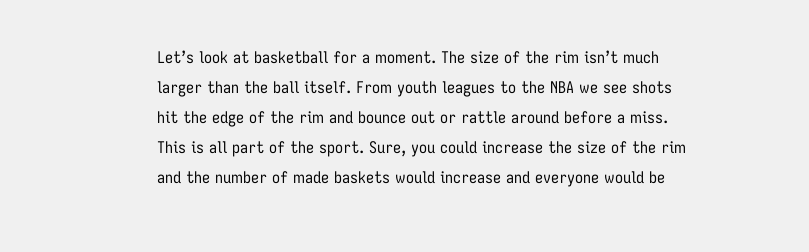Let’s look at basketball for a moment. The size of the rim isn’t much larger than the ball itself. From youth leagues to the NBA we see shots hit the edge of the rim and bounce out or rattle around before a miss. This is all part of the sport. Sure, you could increase the size of the rim and the number of made baskets would increase and everyone would be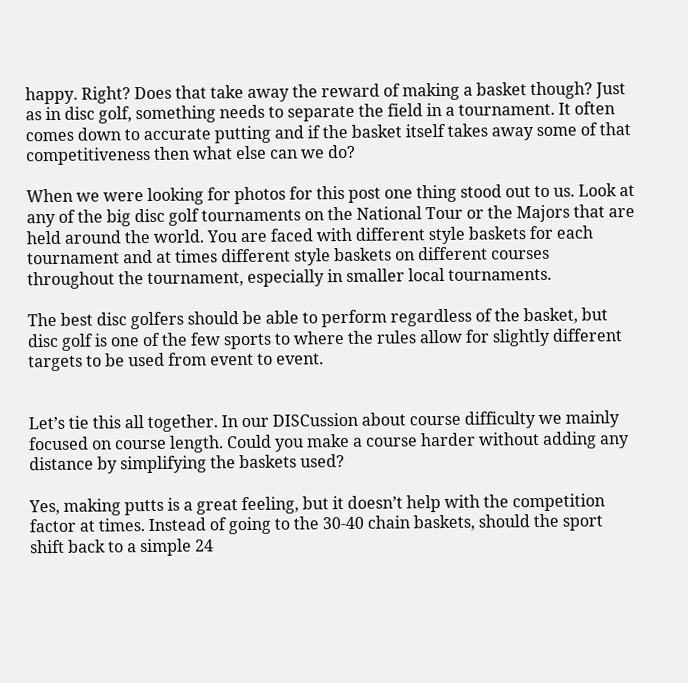happy. Right? Does that take away the reward of making a basket though? Just as in disc golf, something needs to separate the field in a tournament. It often comes down to accurate putting and if the basket itself takes away some of that competitiveness then what else can we do?

When we were looking for photos for this post one thing stood out to us. Look at any of the big disc golf tournaments on the National Tour or the Majors that are held around the world. You are faced with different style baskets for each tournament and at times different style baskets on different courses throughout the tournament, especially in smaller local tournaments.

The best disc golfers should be able to perform regardless of the basket, but disc golf is one of the few sports to where the rules allow for slightly different targets to be used from event to event.


Let’s tie this all together. In our DISCussion about course difficulty we mainly focused on course length. Could you make a course harder without adding any distance by simplifying the baskets used?

Yes, making putts is a great feeling, but it doesn’t help with the competition factor at times. Instead of going to the 30-40 chain baskets, should the sport shift back to a simple 24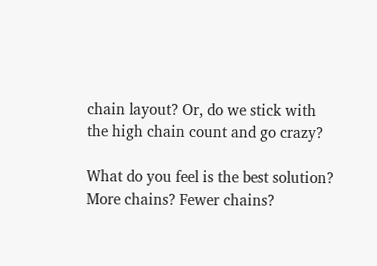chain layout? Or, do we stick with the high chain count and go crazy?

What do you feel is the best solution? More chains? Fewer chains?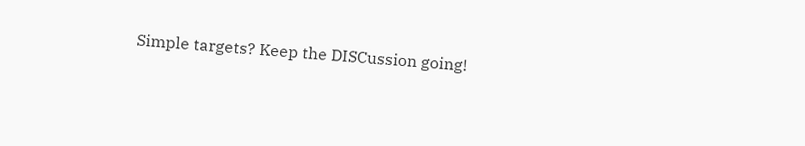Simple targets? Keep the DISCussion going!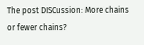The post DISCussion: More chains or fewer chains?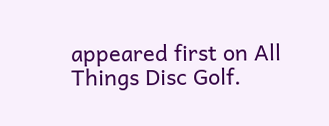appeared first on All Things Disc Golf.